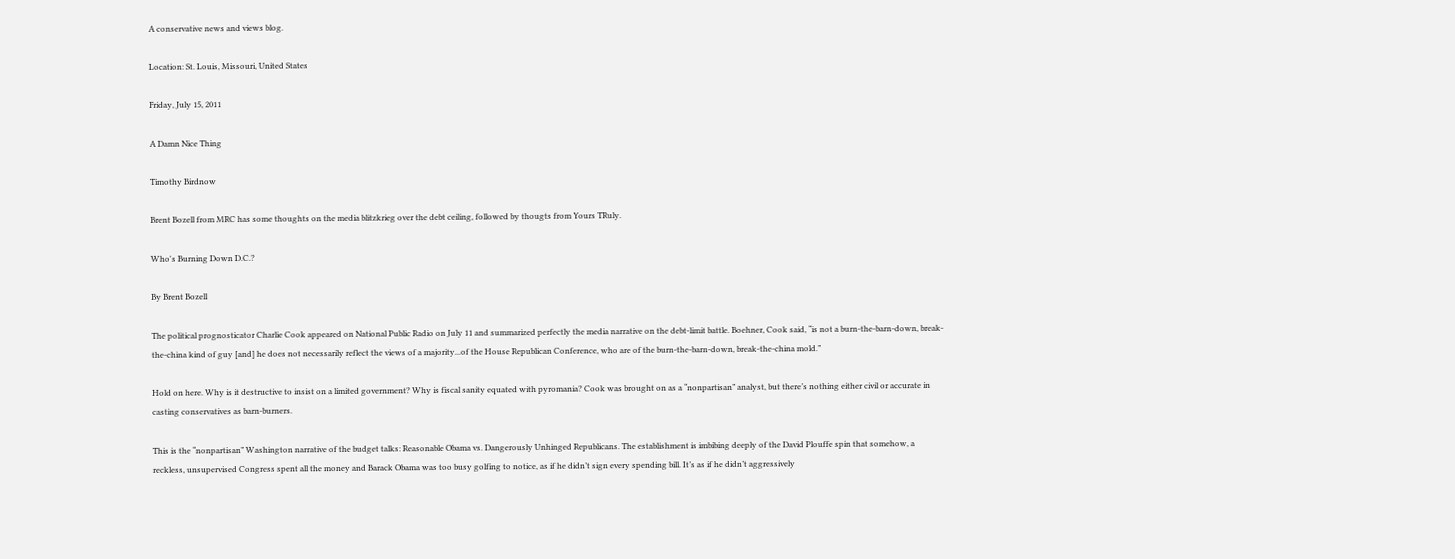A conservative news and views blog.

Location: St. Louis, Missouri, United States

Friday, July 15, 2011

A Damn Nice Thing

Timothy Birdnow

Brent Bozell from MRC has some thoughts on the media blitzkrieg over the debt ceiling, followed by thougts from Yours TRuly.

Who's Burning Down D.C.?

By Brent Bozell

The political prognosticator Charlie Cook appeared on National Public Radio on July 11 and summarized perfectly the media narrative on the debt-limit battle. Boehner, Cook said, “is not a burn-the-barn-down, break-the-china kind of guy [and] he does not necessarily reflect the views of a majority...of the House Republican Conference, who are of the burn-the-barn-down, break-the-china mold.”

Hold on here. Why is it destructive to insist on a limited government? Why is fiscal sanity equated with pyromania? Cook was brought on as a “nonpartisan” analyst, but there’s nothing either civil or accurate in casting conservatives as barn-burners.

This is the “nonpartisan” Washington narrative of the budget talks: Reasonable Obama vs. Dangerously Unhinged Republicans. The establishment is imbibing deeply of the David Plouffe spin that somehow, a reckless, unsupervised Congress spent all the money and Barack Obama was too busy golfing to notice, as if he didn’t sign every spending bill. It’s as if he didn’t aggressively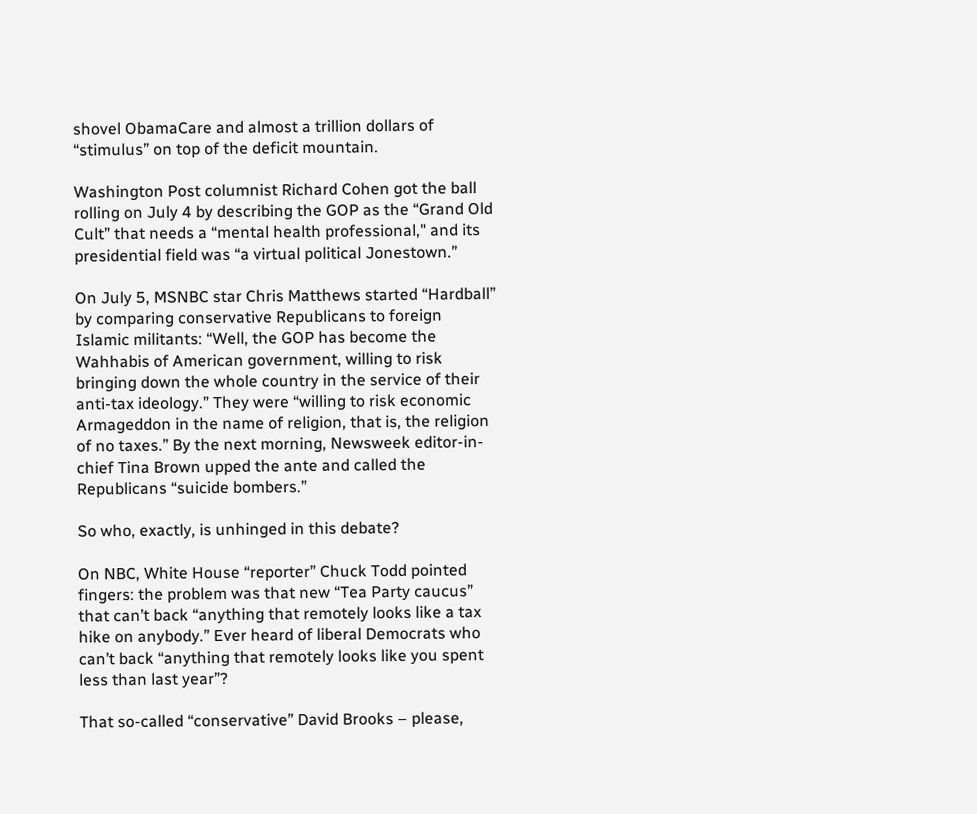shovel ObamaCare and almost a trillion dollars of “stimulus” on top of the deficit mountain.

Washington Post columnist Richard Cohen got the ball rolling on July 4 by describing the GOP as the “Grand Old Cult” that needs a “mental health professional," and its presidential field was “a virtual political Jonestown.”

On July 5, MSNBC star Chris Matthews started “Hardball” by comparing conservative Republicans to foreign Islamic militants: “Well, the GOP has become the Wahhabis of American government, willing to risk bringing down the whole country in the service of their anti-tax ideology.” They were “willing to risk economic Armageddon in the name of religion, that is, the religion of no taxes.” By the next morning, Newsweek editor-in-chief Tina Brown upped the ante and called the Republicans “suicide bombers.”

So who, exactly, is unhinged in this debate?

On NBC, White House “reporter” Chuck Todd pointed fingers: the problem was that new “Tea Party caucus” that can’t back “anything that remotely looks like a tax hike on anybody.” Ever heard of liberal Democrats who can’t back “anything that remotely looks like you spent less than last year”?

That so-called “conservative” David Brooks – please,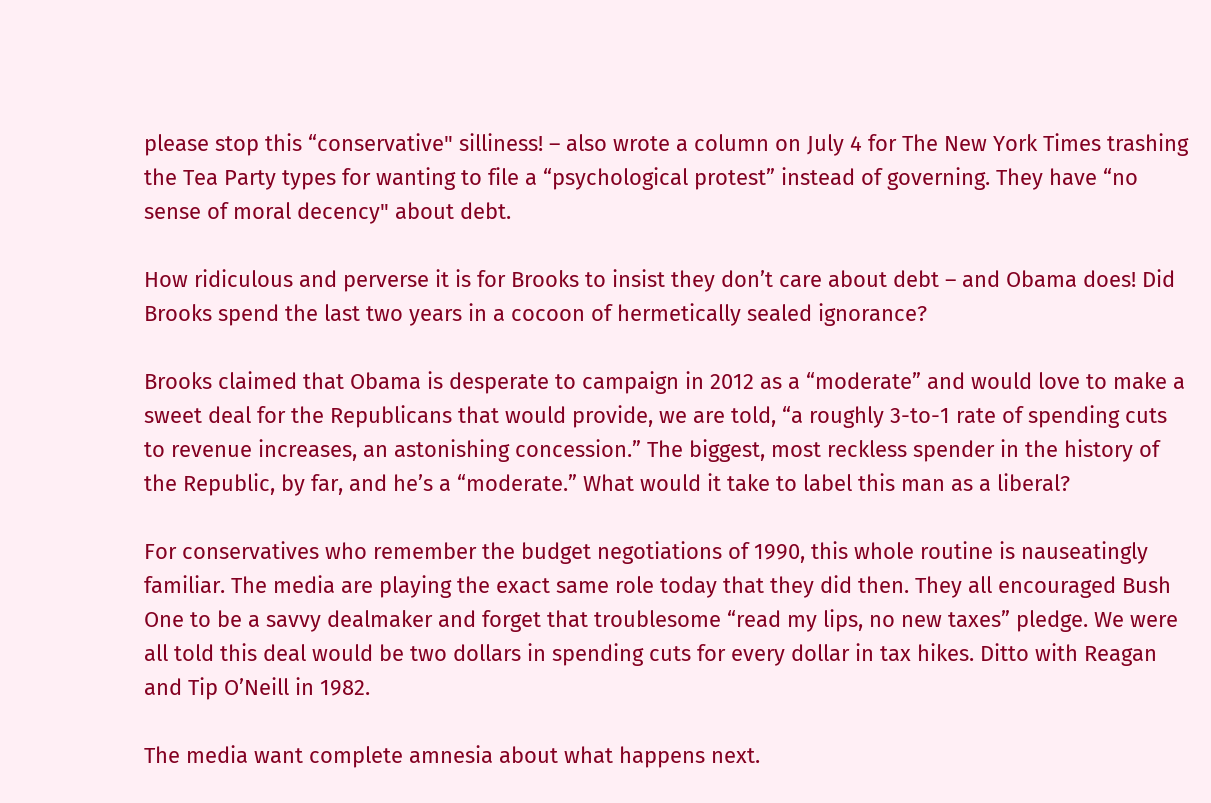please stop this “conservative" silliness! – also wrote a column on July 4 for The New York Times trashing the Tea Party types for wanting to file a “psychological protest” instead of governing. They have “no sense of moral decency" about debt.

How ridiculous and perverse it is for Brooks to insist they don’t care about debt – and Obama does! Did Brooks spend the last two years in a cocoon of hermetically sealed ignorance?

Brooks claimed that Obama is desperate to campaign in 2012 as a “moderate” and would love to make a sweet deal for the Republicans that would provide, we are told, “a roughly 3-to-1 rate of spending cuts to revenue increases, an astonishing concession.” The biggest, most reckless spender in the history of the Republic, by far, and he’s a “moderate.” What would it take to label this man as a liberal?

For conservatives who remember the budget negotiations of 1990, this whole routine is nauseatingly familiar. The media are playing the exact same role today that they did then. They all encouraged Bush One to be a savvy dealmaker and forget that troublesome “read my lips, no new taxes” pledge. We were all told this deal would be two dollars in spending cuts for every dollar in tax hikes. Ditto with Reagan and Tip O’Neill in 1982.

The media want complete amnesia about what happens next.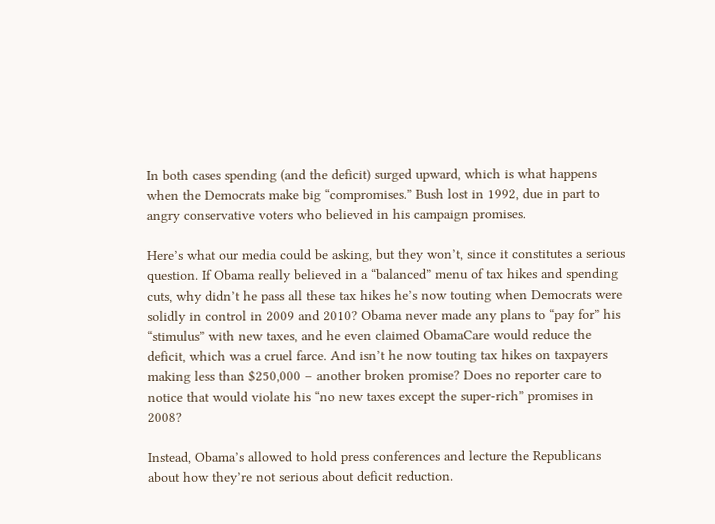In both cases spending (and the deficit) surged upward, which is what happens when the Democrats make big “compromises.” Bush lost in 1992, due in part to angry conservative voters who believed in his campaign promises.

Here’s what our media could be asking, but they won’t, since it constitutes a serious question. If Obama really believed in a “balanced” menu of tax hikes and spending cuts, why didn’t he pass all these tax hikes he’s now touting when Democrats were solidly in control in 2009 and 2010? Obama never made any plans to “pay for” his “stimulus” with new taxes, and he even claimed ObamaCare would reduce the deficit, which was a cruel farce. And isn’t he now touting tax hikes on taxpayers making less than $250,000 – another broken promise? Does no reporter care to notice that would violate his “no new taxes except the super-rich” promises in 2008?

Instead, Obama’s allowed to hold press conferences and lecture the Republicans about how they’re not serious about deficit reduction.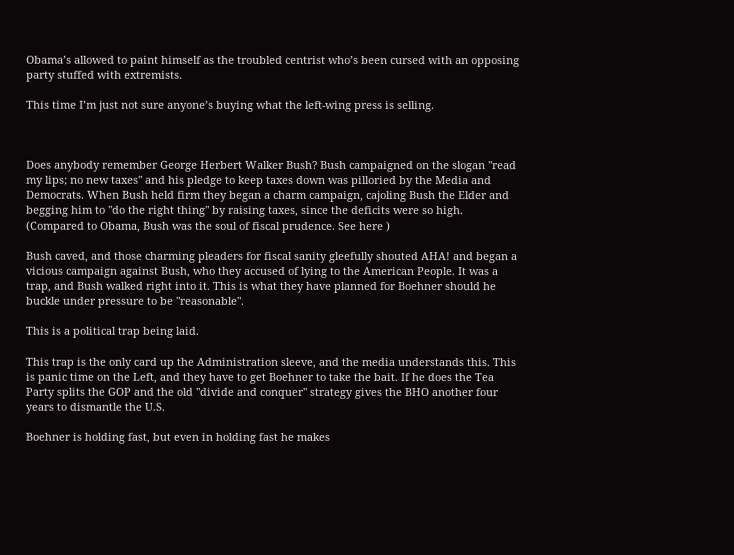Obama’s allowed to paint himself as the troubled centrist who’s been cursed with an opposing party stuffed with extremists.

This time I’m just not sure anyone’s buying what the left-wing press is selling.



Does anybody remember George Herbert Walker Bush? Bush campaigned on the slogan "read my lips; no new taxes" and his pledge to keep taxes down was pilloried by the Media and Democrats. When Bush held firm they began a charm campaign, cajoling Bush the Elder and begging him to "do the right thing" by raising taxes, since the deficits were so high. (Compared to Obama, Bush was the soul of fiscal prudence. See here )

Bush caved, and those charming pleaders for fiscal sanity gleefully shouted AHA! and began a vicious campaign against Bush, who they accused of lying to the American People. It was a trap, and Bush walked right into it. This is what they have planned for Boehner should he buckle under pressure to be "reasonable".

This is a political trap being laid.

This trap is the only card up the Administration sleeve, and the media understands this. This is panic time on the Left, and they have to get Boehner to take the bait. If he does the Tea Party splits the GOP and the old "divide and conquer" strategy gives the BHO another four years to dismantle the U.S.

Boehner is holding fast, but even in holding fast he makes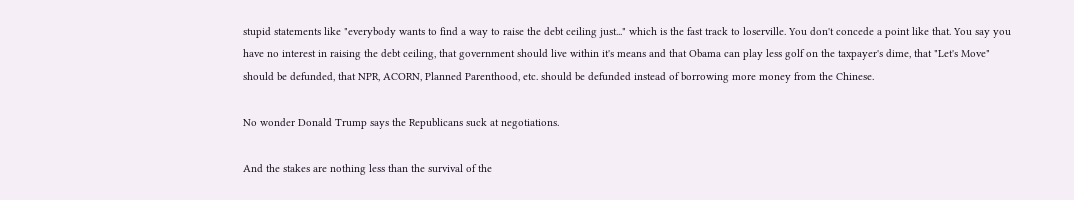stupid statements like "everybody wants to find a way to raise the debt ceiling just..." which is the fast track to loserville. You don't concede a point like that. You say you have no interest in raising the debt ceiling, that government should live within it's means and that Obama can play less golf on the taxpayer's dime, that "Let's Move" should be defunded, that NPR, ACORN, Planned Parenthood, etc. should be defunded instead of borrowing more money from the Chinese.

No wonder Donald Trump says the Republicans suck at negotiations.

And the stakes are nothing less than the survival of the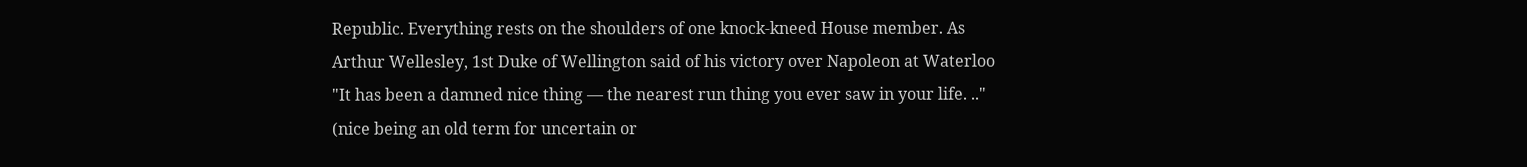Republic. Everything rests on the shoulders of one knock-kneed House member. As Arthur Wellesley, 1st Duke of Wellington said of his victory over Napoleon at Waterloo "It has been a damned nice thing — the nearest run thing you ever saw in your life. .." (nice being an old term for uncertain or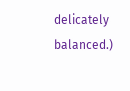delicately balanced.)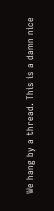We hang by a thread. This is a damn nice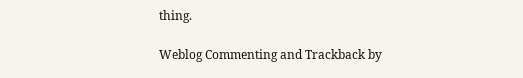thing.

Weblog Commenting and Trackback by